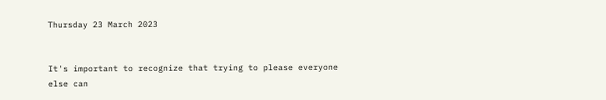Thursday 23 March 2023


It's important to recognize that trying to please everyone else can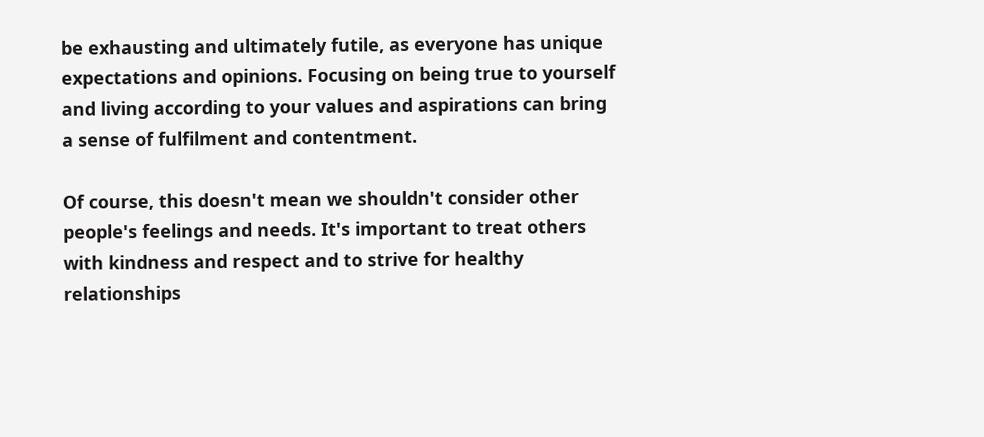be exhausting and ultimately futile, as everyone has unique expectations and opinions. Focusing on being true to yourself and living according to your values and aspirations can bring a sense of fulfilment and contentment.

Of course, this doesn't mean we shouldn't consider other people's feelings and needs. It's important to treat others with kindness and respect and to strive for healthy relationships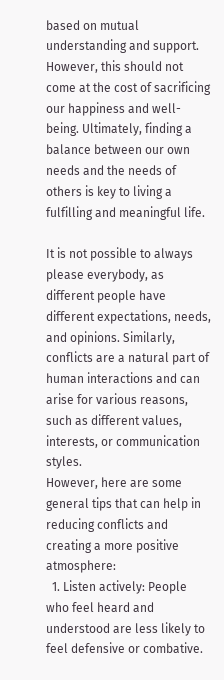based on mutual understanding and support. However, this should not come at the cost of sacrificing our happiness and well-being. Ultimately, finding a balance between our own needs and the needs of others is key to living a fulfilling and meaningful life.

It is not possible to always please everybody, as different people have different expectations, needs, and opinions. Similarly, conflicts are a natural part of human interactions and can arise for various reasons, such as different values, interests, or communication styles.
However, here are some general tips that can help in reducing conflicts and creating a more positive atmosphere:
  1. Listen actively: People who feel heard and understood are less likely to feel defensive or combative.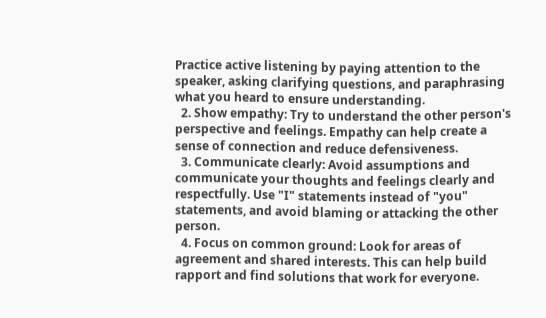Practice active listening by paying attention to the speaker, asking clarifying questions, and paraphrasing what you heard to ensure understanding.
  2. Show empathy: Try to understand the other person's perspective and feelings. Empathy can help create a sense of connection and reduce defensiveness.
  3. Communicate clearly: Avoid assumptions and communicate your thoughts and feelings clearly and respectfully. Use "I" statements instead of "you" statements, and avoid blaming or attacking the other person.
  4. Focus on common ground: Look for areas of agreement and shared interests. This can help build rapport and find solutions that work for everyone.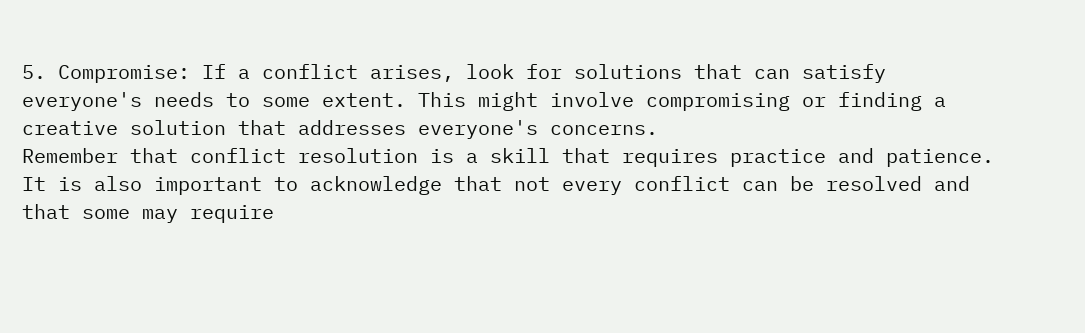5. Compromise: If a conflict arises, look for solutions that can satisfy everyone's needs to some extent. This might involve compromising or finding a creative solution that addresses everyone's concerns.
Remember that conflict resolution is a skill that requires practice and patience. It is also important to acknowledge that not every conflict can be resolved and that some may require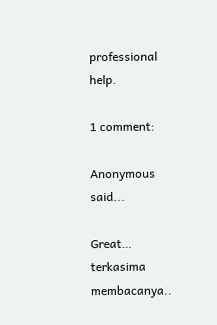professional help.

1 comment:

Anonymous said...

Great… terkasima membacanya..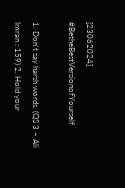[23062024] #BetheBestVersionofYourself

1. Don't say harsh words. (QS 3 – Ali Imran : 159) 2. Hold your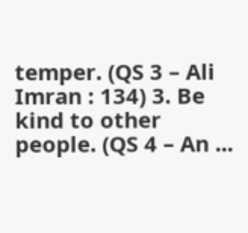temper. (QS 3 – Ali Imran : 134) 3. Be kind to other people. (QS 4 – An ...